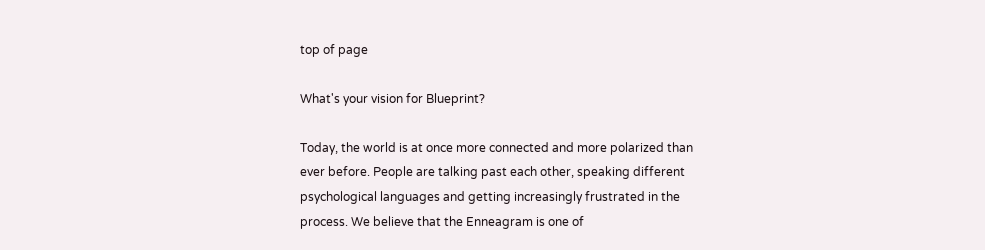top of page

What's your vision for Blueprint?

Today, the world is at once more connected and more polarized than ever before. People are talking past each other, speaking different psychological languages and getting increasingly frustrated in the process. We believe that the Enneagram is one of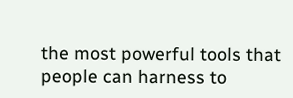the most powerful tools that people can harness to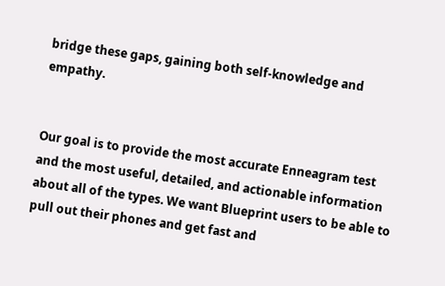bridge these gaps, gaining both self-knowledge and empathy.


Our goal is to provide the most accurate Enneagram test and the most useful, detailed, and actionable information about all of the types. We want Blueprint users to be able to pull out their phones and get fast and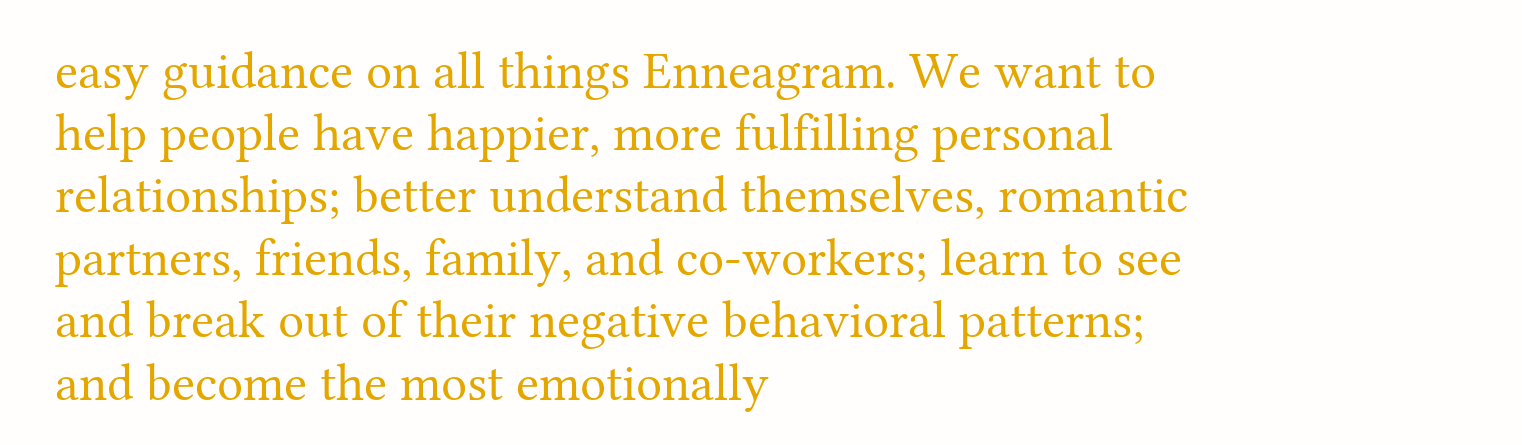easy guidance on all things Enneagram. We want to help people have happier, more fulfilling personal relationships; better understand themselves, romantic partners, friends, family, and co-workers; learn to see and break out of their negative behavioral patterns; and become the most emotionally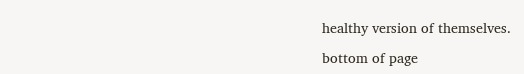healthy version of themselves.

bottom of page